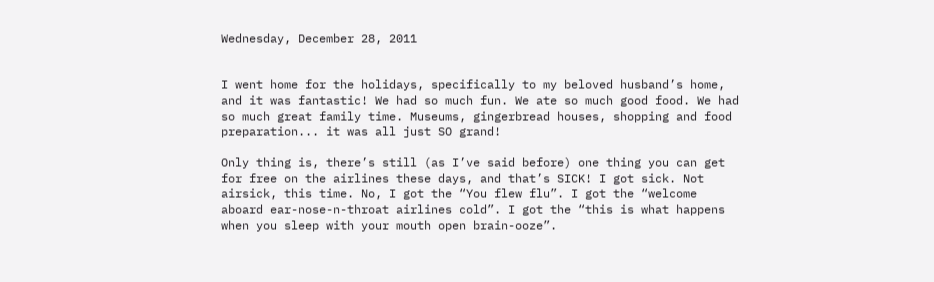Wednesday, December 28, 2011


I went home for the holidays, specifically to my beloved husband’s home, and it was fantastic! We had so much fun. We ate so much good food. We had so much great family time. Museums, gingerbread houses, shopping and food preparation... it was all just SO grand!

Only thing is, there’s still (as I’ve said before) one thing you can get for free on the airlines these days, and that’s SICK! I got sick. Not airsick, this time. No, I got the “You flew flu”. I got the “welcome aboard ear-nose-n-throat airlines cold”. I got the “this is what happens when you sleep with your mouth open brain-ooze”.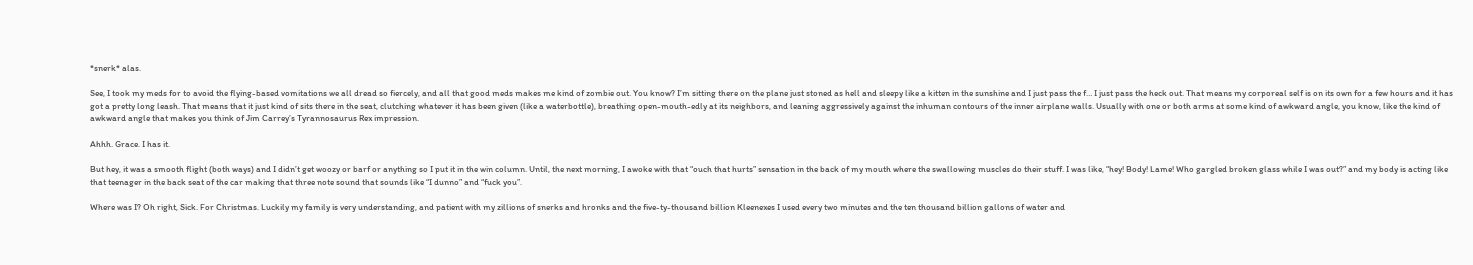*snerk* alas.

See, I took my meds for to avoid the flying-based vomitations we all dread so fiercely, and all that good meds makes me kind of zombie out. You know? I’m sitting there on the plane just stoned as hell and sleepy like a kitten in the sunshine and I just pass the f… I just pass the heck out. That means my corporeal self is on its own for a few hours and it has got a pretty long leash. That means that it just kind of sits there in the seat, clutching whatever it has been given (like a waterbottle), breathing open-mouth-edly at its neighbors, and leaning aggressively against the inhuman contours of the inner airplane walls. Usually with one or both arms at some kind of awkward angle, you know, like the kind of awkward angle that makes you think of Jim Carrey’s Tyrannosaurus Rex impression.

Ahhh. Grace. I has it.

But hey, it was a smooth flight (both ways) and I didn’t get woozy or barf or anything so I put it in the win column. Until, the next morning, I awoke with that “ouch that hurts” sensation in the back of my mouth where the swallowing muscles do their stuff. I was like, “hey! Body! Lame! Who gargled broken glass while I was out?” and my body is acting like that teenager in the back seat of the car making that three note sound that sounds like “I dunno” and “fuck you”.

Where was I? Oh right, Sick. For Christmas. Luckily my family is very understanding, and patient with my zillions of snerks and hronks and the five-ty-thousand billion Kleenexes I used every two minutes and the ten thousand billion gallons of water and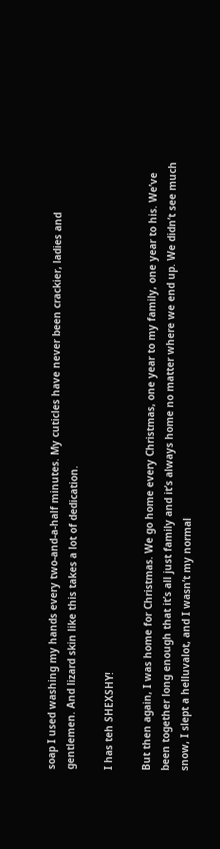soap I used washing my hands every two-and-a-half minutes. My cuticles have never been crackier, ladies and gentlemen. And lizard skin like this takes a lot of dedication.

I has teh SHEXSHY!

But then again, I was home for Christmas. We go home every Christmas, one year to my family, one year to his. We’ve been together long enough that it’s all just family and it’s always home no matter where we end up. We didn’t see much snow, I slept a helluvalot, and I wasn’t my normal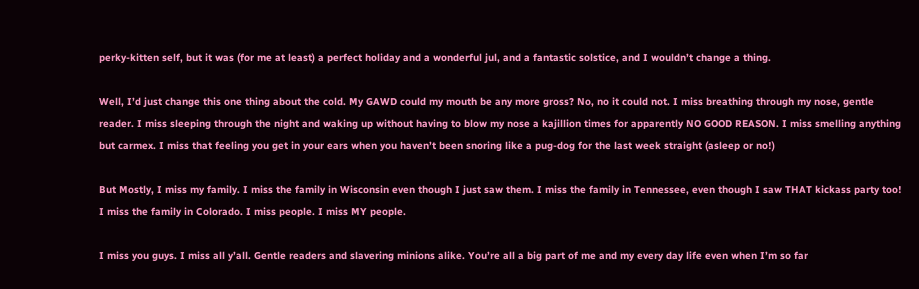perky-kitten self, but it was (for me at least) a perfect holiday and a wonderful jul, and a fantastic solstice, and I wouldn’t change a thing.

Well, I’d just change this one thing about the cold. My GAWD could my mouth be any more gross? No, no it could not. I miss breathing through my nose, gentle reader. I miss sleeping through the night and waking up without having to blow my nose a kajillion times for apparently NO GOOD REASON. I miss smelling anything but carmex. I miss that feeling you get in your ears when you haven’t been snoring like a pug-dog for the last week straight (asleep or no!)

But Mostly, I miss my family. I miss the family in Wisconsin even though I just saw them. I miss the family in Tennessee, even though I saw THAT kickass party too! I miss the family in Colorado. I miss people. I miss MY people.

I miss you guys. I miss all y’all. Gentle readers and slavering minions alike. You’re all a big part of me and my every day life even when I’m so far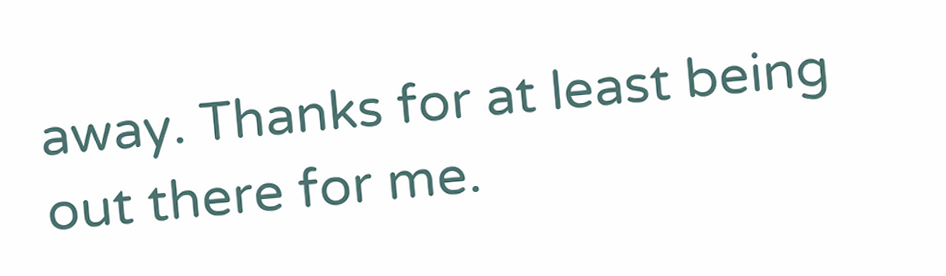away. Thanks for at least being out there for me.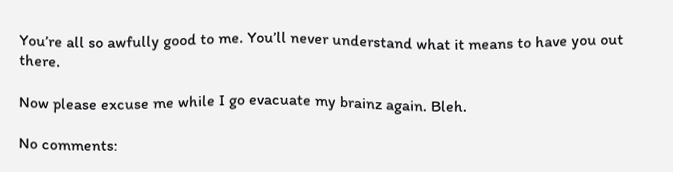You’re all so awfully good to me. You’ll never understand what it means to have you out there.

Now please excuse me while I go evacuate my brainz again. Bleh.

No comments: